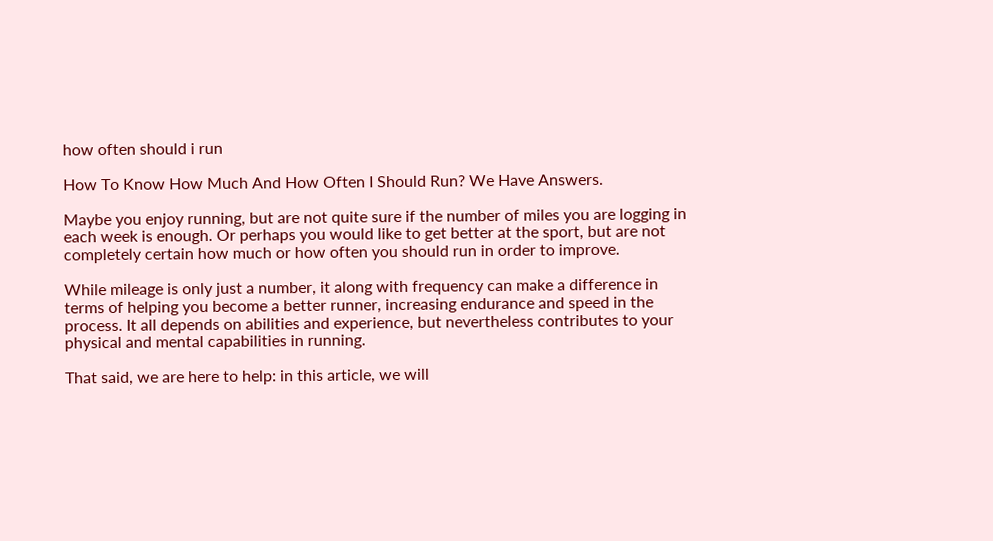how often should i run

How To Know How Much And How Often I Should Run? We Have Answers.

Maybe you enjoy running, but are not quite sure if the number of miles you are logging in each week is enough. Or perhaps you would like to get better at the sport, but are not completely certain how much or how often you should run in order to improve.

While mileage is only just a number, it along with frequency can make a difference in terms of helping you become a better runner, increasing endurance and speed in the process. It all depends on abilities and experience, but nevertheless contributes to your physical and mental capabilities in running.

That said, we are here to help: in this article, we will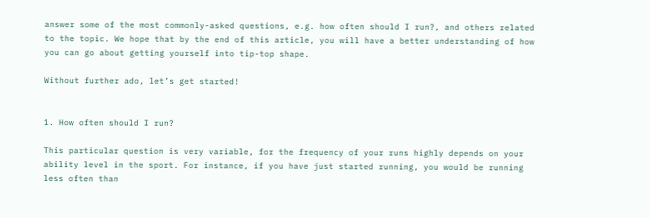answer some of the most commonly-asked questions, e.g. how often should I run?, and others related to the topic. We hope that by the end of this article, you will have a better understanding of how you can go about getting yourself into tip-top shape.

Without further ado, let’s get started!


1. How often should I run?

This particular question is very variable, for the frequency of your runs highly depends on your ability level in the sport. For instance, if you have just started running, you would be running less often than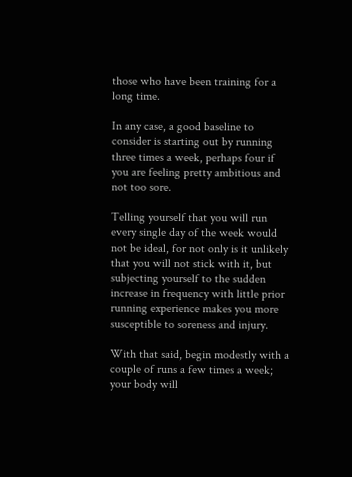those who have been training for a long time.

In any case, a good baseline to consider is starting out by running three times a week, perhaps four if you are feeling pretty ambitious and not too sore.

Telling yourself that you will run every single day of the week would not be ideal, for not only is it unlikely that you will not stick with it, but subjecting yourself to the sudden increase in frequency with little prior running experience makes you more susceptible to soreness and injury.

With that said, begin modestly with a couple of runs a few times a week; your body will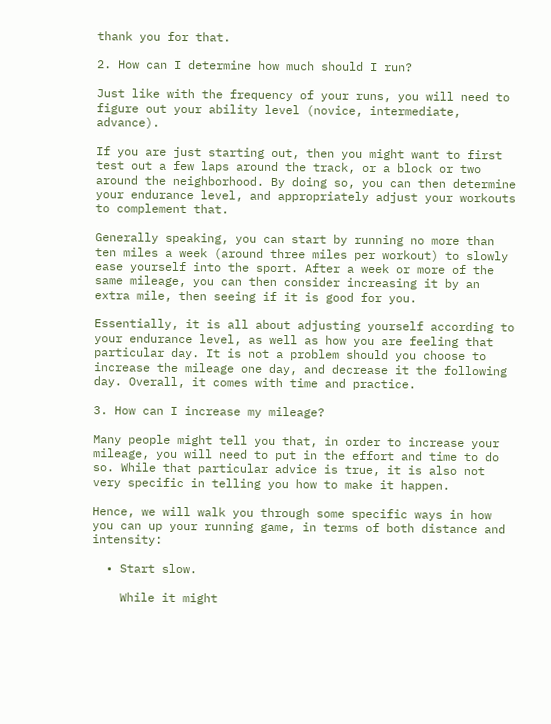thank you for that.

2. How can I determine how much should I run?

Just like with the frequency of your runs, you will need to figure out your ability level (novice, intermediate, advance).

If you are just starting out, then you might want to first test out a few laps around the track, or a block or two around the neighborhood. By doing so, you can then determine your endurance level, and appropriately adjust your workouts to complement that.

Generally speaking, you can start by running no more than ten miles a week (around three miles per workout) to slowly ease yourself into the sport. After a week or more of the same mileage, you can then consider increasing it by an extra mile, then seeing if it is good for you.

Essentially, it is all about adjusting yourself according to your endurance level, as well as how you are feeling that particular day. It is not a problem should you choose to increase the mileage one day, and decrease it the following day. Overall, it comes with time and practice.

3. How can I increase my mileage?

Many people might tell you that, in order to increase your mileage, you will need to put in the effort and time to do so. While that particular advice is true, it is also not very specific in telling you how to make it happen.

Hence, we will walk you through some specific ways in how you can up your running game, in terms of both distance and intensity:

  • Start slow.

    While it might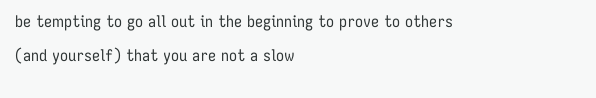be tempting to go all out in the beginning to prove to others (and yourself) that you are not a slow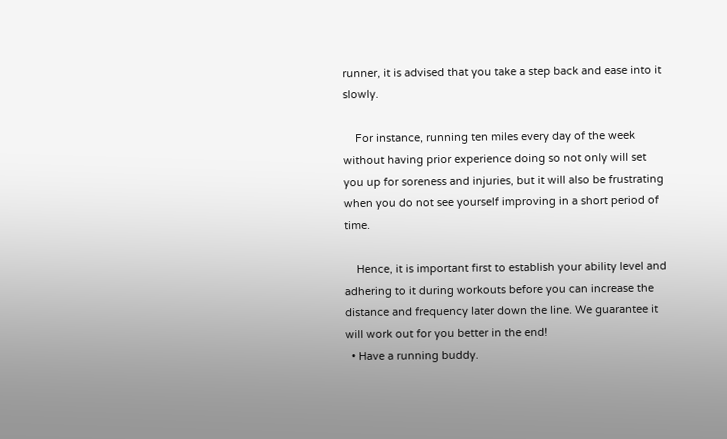runner, it is advised that you take a step back and ease into it slowly.

    For instance, running ten miles every day of the week without having prior experience doing so not only will set you up for soreness and injuries, but it will also be frustrating when you do not see yourself improving in a short period of time.

    Hence, it is important first to establish your ability level and adhering to it during workouts before you can increase the distance and frequency later down the line. We guarantee it will work out for you better in the end!
  • Have a running buddy.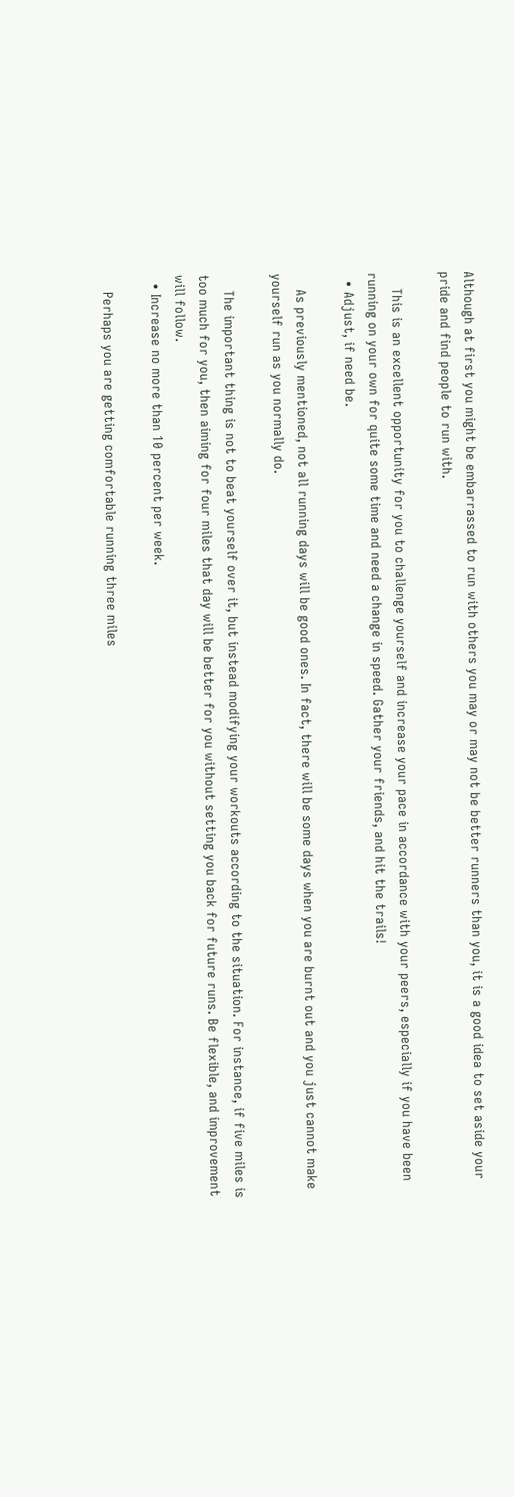Although at first you might be embarrassed to run with others you may or may not be better runners than you, it is a good idea to set aside your pride and find people to run with.

    This is an excellent opportunity for you to challenge yourself and increase your pace in accordance with your peers, especially if you have been running on your own for quite some time and need a change in speed. Gather your friends, and hit the trails!
  • Adjust, if need be.

    As previously mentioned, not all running days will be good ones. In fact, there will be some days when you are burnt out and you just cannot make yourself run as you normally do.

    The important thing is not to beat yourself over it, but instead modifying your workouts according to the situation. For instance, if five miles is too much for you, then aiming for four miles that day will be better for you without setting you back for future runs. Be flexible, and improvement will follow.
  • Increase no more than 10 percent per week.

    Perhaps you are getting comfortable running three miles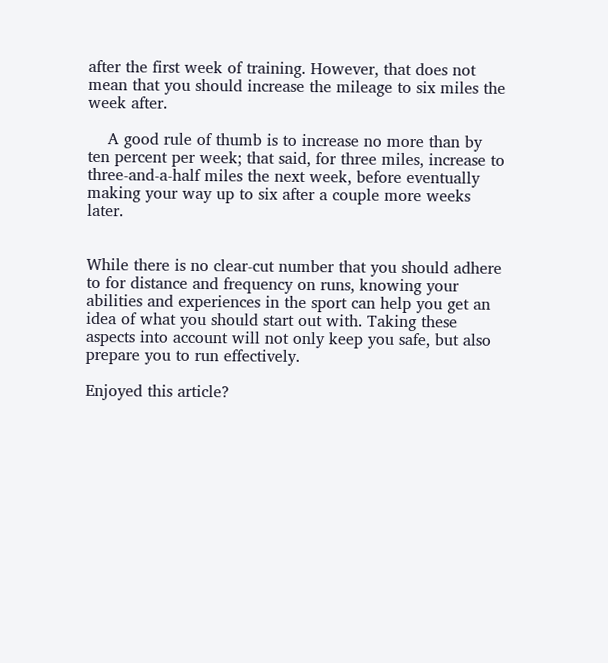after the first week of training. However, that does not mean that you should increase the mileage to six miles the week after.

    A good rule of thumb is to increase no more than by ten percent per week; that said, for three miles, increase to three-and-a-half miles the next week, before eventually making your way up to six after a couple more weeks later.


While there is no clear-cut number that you should adhere to for distance and frequency on runs, knowing your abilities and experiences in the sport can help you get an idea of what you should start out with. Taking these aspects into account will not only keep you safe, but also prepare you to run effectively.

Enjoyed this article?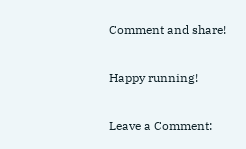Comment and share!

Happy running!

Leave a Comment: